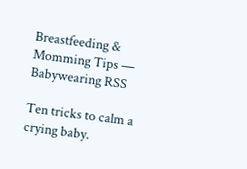Breastfeeding & Momming Tips — Babywearing RSS

Ten tricks to calm a crying baby.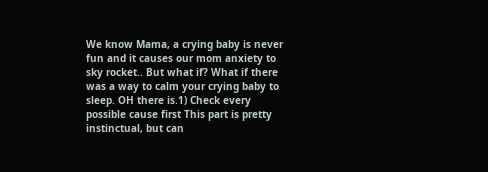We know Mama, a crying baby is never fun and it causes our mom anxiety to sky rocket.. But what if? What if there was a way to calm your crying baby to sleep. OH there is.1) Check every possible cause first This part is pretty instinctual, but can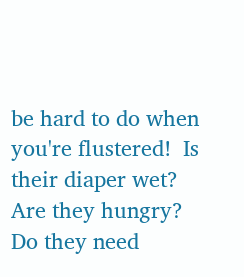be hard to do when you're flustered!  Is their diaper wet? Are they hungry? Do they need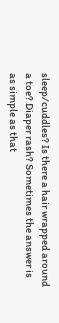sleep/cuddles? Is there a hair wrapped around a toe? Diaper rash? Sometimes the answer is as simple as that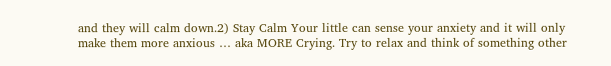and they will calm down.2) Stay Calm Your little can sense your anxiety and it will only make them more anxious … aka MORE Crying. Try to relax and think of something other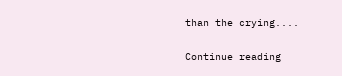than the crying....

Continue reading